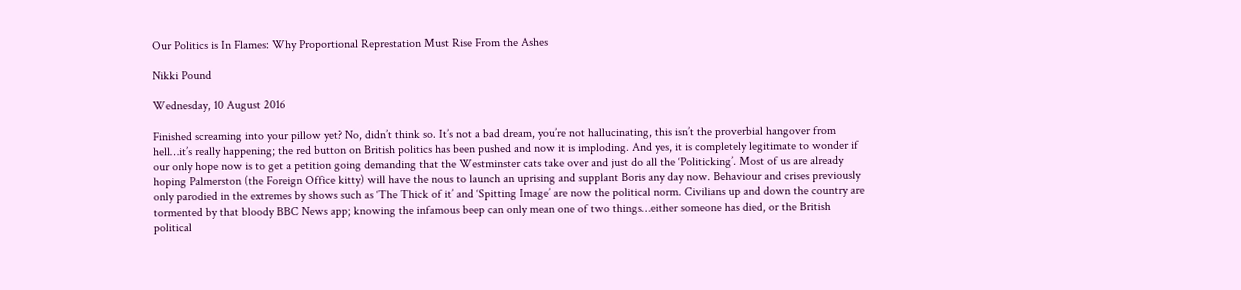Our Politics is In Flames: Why Proportional Represtation Must Rise From the Ashes

Nikki Pound

Wednesday, 10 August 2016

Finished screaming into your pillow yet? No, didn’t think so. It’s not a bad dream, you’re not hallucinating, this isn’t the proverbial hangover from hell…it’s really happening; the red button on British politics has been pushed and now it is imploding. And yes, it is completely legitimate to wonder if our only hope now is to get a petition going demanding that the Westminster cats take over and just do all the ‘Politicking’. Most of us are already hoping Palmerston (the Foreign Office kitty) will have the nous to launch an uprising and supplant Boris any day now. Behaviour and crises previously only parodied in the extremes by shows such as ‘The Thick of it’ and ‘Spitting Image’ are now the political norm. Civilians up and down the country are tormented by that bloody BBC News app; knowing the infamous beep can only mean one of two things…either someone has died, or the British political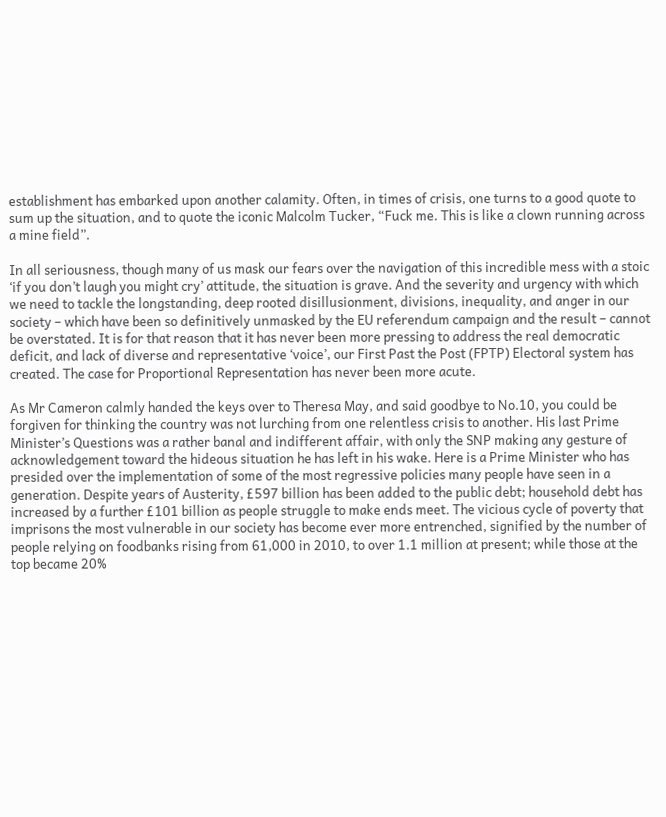establishment has embarked upon another calamity. Often, in times of crisis, one turns to a good quote to sum up the situation, and to quote the iconic Malcolm Tucker, “Fuck me. This is like a clown running across a mine field”.

In all seriousness, though many of us mask our fears over the navigation of this incredible mess with a stoic ‘if you don’t laugh you might cry’ attitude, the situation is grave. And the severity and urgency with which we need to tackle the longstanding, deep rooted disillusionment, divisions, inequality, and anger in our society – which have been so definitively unmasked by the EU referendum campaign and the result – cannot be overstated. It is for that reason that it has never been more pressing to address the real democratic deficit, and lack of diverse and representative ‘voice’, our First Past the Post (FPTP) Electoral system has created. The case for Proportional Representation has never been more acute.

As Mr Cameron calmly handed the keys over to Theresa May, and said goodbye to No.10, you could be forgiven for thinking the country was not lurching from one relentless crisis to another. His last Prime Minister’s Questions was a rather banal and indifferent affair, with only the SNP making any gesture of acknowledgement toward the hideous situation he has left in his wake. Here is a Prime Minister who has presided over the implementation of some of the most regressive policies many people have seen in a generation. Despite years of Austerity, £597 billion has been added to the public debt; household debt has increased by a further £101 billion as people struggle to make ends meet. The vicious cycle of poverty that imprisons the most vulnerable in our society has become ever more entrenched, signified by the number of people relying on foodbanks rising from 61,000 in 2010, to over 1.1 million at present; while those at the top became 20%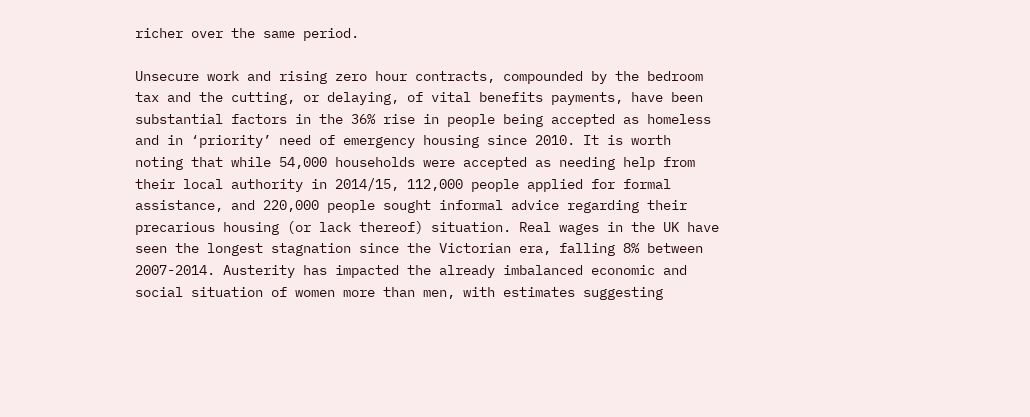richer over the same period.

Unsecure work and rising zero hour contracts, compounded by the bedroom tax and the cutting, or delaying, of vital benefits payments, have been substantial factors in the 36% rise in people being accepted as homeless and in ‘priority’ need of emergency housing since 2010. It is worth noting that while 54,000 households were accepted as needing help from their local authority in 2014/15, 112,000 people applied for formal assistance, and 220,000 people sought informal advice regarding their precarious housing (or lack thereof) situation. Real wages in the UK have seen the longest stagnation since the Victorian era, falling 8% between 2007-2014. Austerity has impacted the already imbalanced economic and social situation of women more than men, with estimates suggesting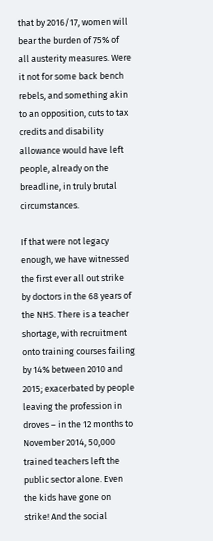that by 2016/17, women will bear the burden of 75% of all austerity measures. Were it not for some back bench rebels, and something akin to an opposition, cuts to tax credits and disability allowance would have left people, already on the breadline, in truly brutal circumstances.

If that were not legacy enough, we have witnessed the first ever all out strike by doctors in the 68 years of the NHS. There is a teacher shortage, with recruitment onto training courses failing by 14% between 2010 and 2015; exacerbated by people leaving the profession in droves – in the 12 months to November 2014, 50,000 trained teachers left the public sector alone. Even the kids have gone on strike! And the social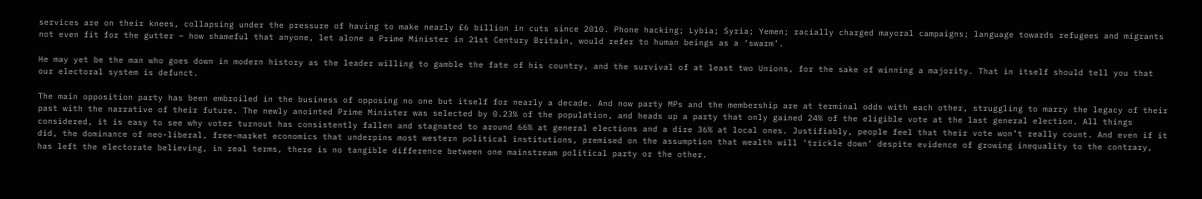services are on their knees, collapsing under the pressure of having to make nearly £6 billion in cuts since 2010. Phone hacking; Lybia; Syria; Yemen; racially charged mayoral campaigns; language towards refugees and migrants not even fit for the gutter – how shameful that anyone, let alone a Prime Minister in 21st Century Britain, would refer to human beings as a ‘swarm’.

He may yet be the man who goes down in modern history as the leader willing to gamble the fate of his country, and the survival of at least two Unions, for the sake of winning a majority. That in itself should tell you that our electoral system is defunct.

The main opposition party has been embroiled in the business of opposing no one but itself for nearly a decade. And now party MPs and the membership are at terminal odds with each other, struggling to marry the legacy of their past with the narrative of their future. The newly anointed Prime Minister was selected by 0.23% of the population, and heads up a party that only gained 24% of the eligible vote at the last general election. All things considered, it is easy to see why voter turnout has consistently fallen and stagnated to around 66% at general elections and a dire 36% at local ones. Justifiably, people feel that their vote won’t really count. And even if it did, the dominance of neo-liberal, free-market economics that underpins most western political institutions, premised on the assumption that wealth will ‘trickle down’ despite evidence of growing inequality to the contrary, has left the electorate believing, in real terms, there is no tangible difference between one mainstream political party or the other.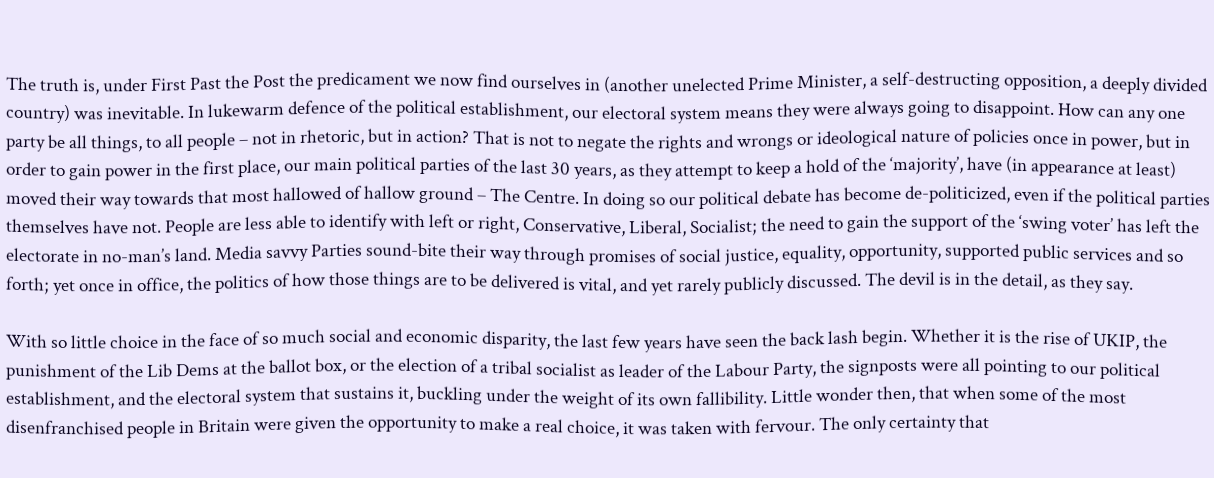The truth is, under First Past the Post the predicament we now find ourselves in (another unelected Prime Minister, a self-destructing opposition, a deeply divided country) was inevitable. In lukewarm defence of the political establishment, our electoral system means they were always going to disappoint. How can any one party be all things, to all people – not in rhetoric, but in action? That is not to negate the rights and wrongs or ideological nature of policies once in power, but in order to gain power in the first place, our main political parties of the last 30 years, as they attempt to keep a hold of the ‘majority’, have (in appearance at least) moved their way towards that most hallowed of hallow ground – The Centre. In doing so our political debate has become de-politicized, even if the political parties themselves have not. People are less able to identify with left or right, Conservative, Liberal, Socialist; the need to gain the support of the ‘swing voter’ has left the electorate in no-man’s land. Media savvy Parties sound-bite their way through promises of social justice, equality, opportunity, supported public services and so forth; yet once in office, the politics of how those things are to be delivered is vital, and yet rarely publicly discussed. The devil is in the detail, as they say.

With so little choice in the face of so much social and economic disparity, the last few years have seen the back lash begin. Whether it is the rise of UKIP, the punishment of the Lib Dems at the ballot box, or the election of a tribal socialist as leader of the Labour Party, the signposts were all pointing to our political establishment, and the electoral system that sustains it, buckling under the weight of its own fallibility. Little wonder then, that when some of the most disenfranchised people in Britain were given the opportunity to make a real choice, it was taken with fervour. The only certainty that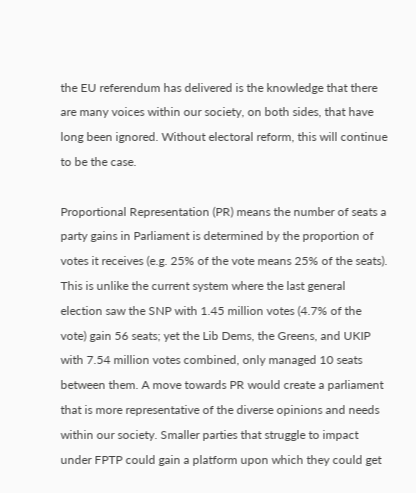the EU referendum has delivered is the knowledge that there are many voices within our society, on both sides, that have long been ignored. Without electoral reform, this will continue to be the case.

Proportional Representation (PR) means the number of seats a party gains in Parliament is determined by the proportion of votes it receives (e.g. 25% of the vote means 25% of the seats). This is unlike the current system where the last general election saw the SNP with 1.45 million votes (4.7% of the vote) gain 56 seats; yet the Lib Dems, the Greens, and UKIP with 7.54 million votes combined, only managed 10 seats between them. A move towards PR would create a parliament that is more representative of the diverse opinions and needs within our society. Smaller parties that struggle to impact under FPTP could gain a platform upon which they could get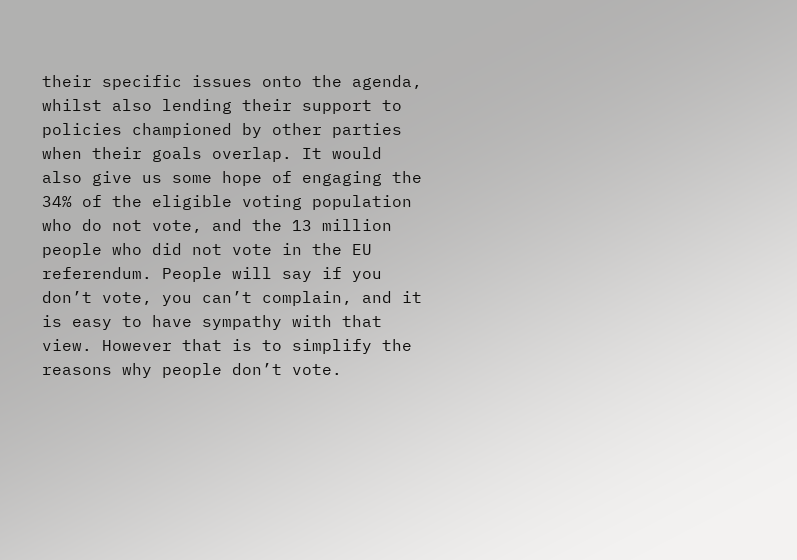their specific issues onto the agenda, whilst also lending their support to policies championed by other parties when their goals overlap. It would also give us some hope of engaging the 34% of the eligible voting population who do not vote, and the 13 million people who did not vote in the EU referendum. People will say if you don’t vote, you can’t complain, and it is easy to have sympathy with that view. However that is to simplify the reasons why people don’t vote.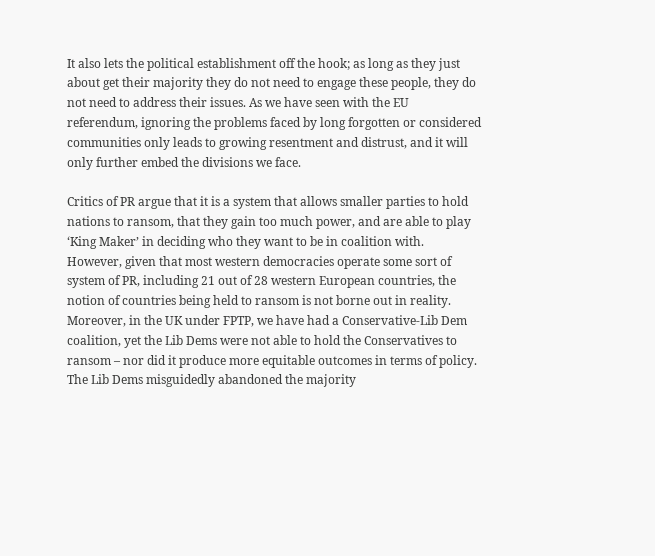It also lets the political establishment off the hook; as long as they just about get their majority they do not need to engage these people, they do not need to address their issues. As we have seen with the EU referendum, ignoring the problems faced by long forgotten or considered communities only leads to growing resentment and distrust, and it will only further embed the divisions we face.

Critics of PR argue that it is a system that allows smaller parties to hold nations to ransom, that they gain too much power, and are able to play ‘King Maker’ in deciding who they want to be in coalition with. However, given that most western democracies operate some sort of system of PR, including 21 out of 28 western European countries, the notion of countries being held to ransom is not borne out in reality. Moreover, in the UK under FPTP, we have had a Conservative-Lib Dem coalition, yet the Lib Dems were not able to hold the Conservatives to ransom – nor did it produce more equitable outcomes in terms of policy. The Lib Dems misguidedly abandoned the majority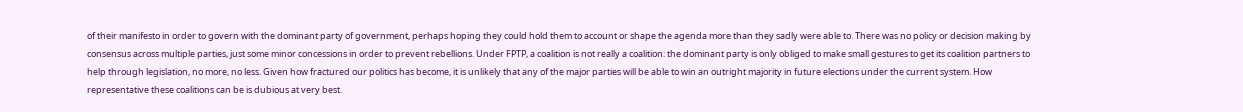of their manifesto in order to govern with the dominant party of government, perhaps hoping they could hold them to account or shape the agenda more than they sadly were able to. There was no policy or decision making by consensus across multiple parties, just some minor concessions in order to prevent rebellions. Under FPTP, a coalition is not really a coalition: the dominant party is only obliged to make small gestures to get its coalition partners to help through legislation, no more, no less. Given how fractured our politics has become, it is unlikely that any of the major parties will be able to win an outright majority in future elections under the current system. How representative these coalitions can be is dubious at very best.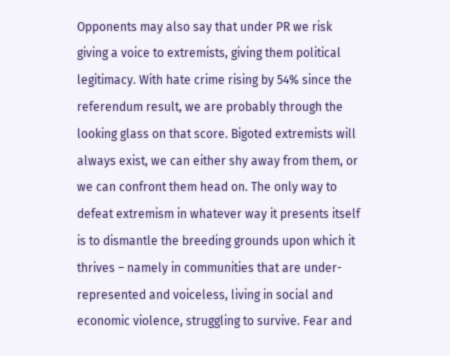Opponents may also say that under PR we risk giving a voice to extremists, giving them political legitimacy. With hate crime rising by 54% since the referendum result, we are probably through the looking glass on that score. Bigoted extremists will always exist, we can either shy away from them, or we can confront them head on. The only way to defeat extremism in whatever way it presents itself is to dismantle the breeding grounds upon which it thrives – namely in communities that are under-represented and voiceless, living in social and economic violence, struggling to survive. Fear and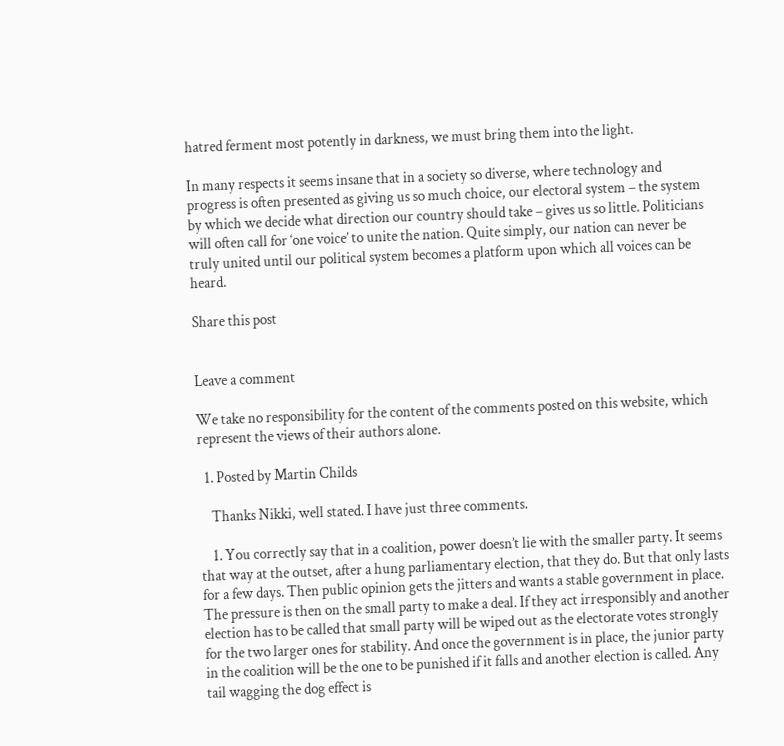hatred ferment most potently in darkness, we must bring them into the light.

In many respects it seems insane that in a society so diverse, where technology and progress is often presented as giving us so much choice, our electoral system – the system by which we decide what direction our country should take – gives us so little. Politicians will often call for ‘one voice’ to unite the nation. Quite simply, our nation can never be truly united until our political system becomes a platform upon which all voices can be heard.

Share this post


Leave a comment

We take no responsibility for the content of the comments posted on this website, which represent the views of their authors alone.

  1. Posted by Martin Childs

    Thanks Nikki, well stated. I have just three comments.

    1. You correctly say that in a coalition, power doesn’t lie with the smaller party. It seems that way at the outset, after a hung parliamentary election, that they do. But that only lasts for a few days. Then public opinion gets the jitters and wants a stable government in place. The pressure is then on the small party to make a deal. If they act irresponsibly and another election has to be called that small party will be wiped out as the electorate votes strongly for the two larger ones for stability. And once the government is in place, the junior party in the coalition will be the one to be punished if it falls and another election is called. Any tail wagging the dog effect is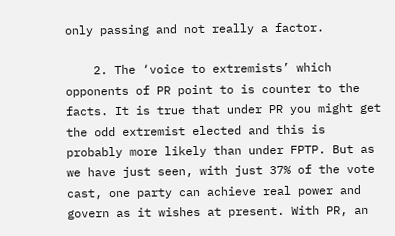only passing and not really a factor.

    2. The ‘voice to extremists’ which opponents of PR point to is counter to the facts. It is true that under PR you might get the odd extremist elected and this is probably more likely than under FPTP. But as we have just seen, with just 37% of the vote cast, one party can achieve real power and govern as it wishes at present. With PR, an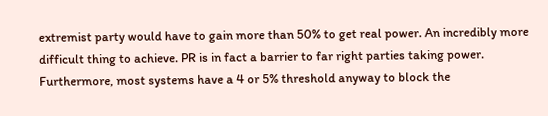extremist party would have to gain more than 50% to get real power. An incredibly more difficult thing to achieve. PR is in fact a barrier to far right parties taking power. Furthermore, most systems have a 4 or 5% threshold anyway to block the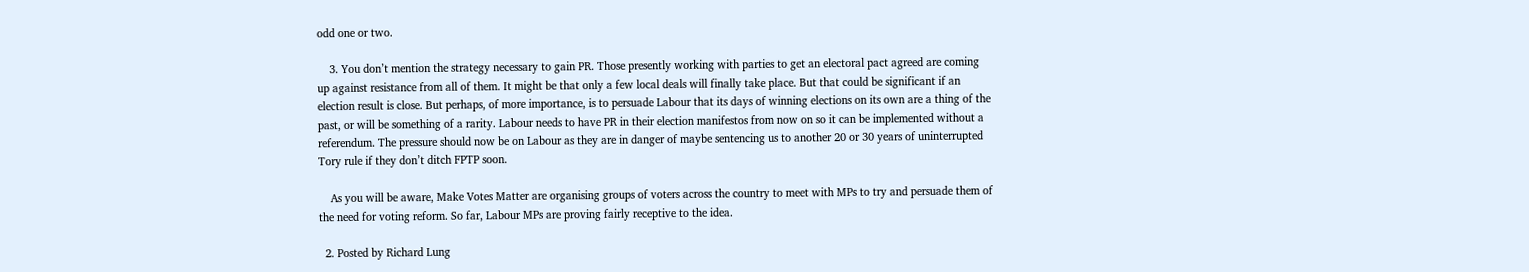odd one or two.

    3. You don’t mention the strategy necessary to gain PR. Those presently working with parties to get an electoral pact agreed are coming up against resistance from all of them. It might be that only a few local deals will finally take place. But that could be significant if an election result is close. But perhaps, of more importance, is to persuade Labour that its days of winning elections on its own are a thing of the past, or will be something of a rarity. Labour needs to have PR in their election manifestos from now on so it can be implemented without a referendum. The pressure should now be on Labour as they are in danger of maybe sentencing us to another 20 or 30 years of uninterrupted Tory rule if they don’t ditch FPTP soon.

    As you will be aware, Make Votes Matter are organising groups of voters across the country to meet with MPs to try and persuade them of the need for voting reform. So far, Labour MPs are proving fairly receptive to the idea.

  2. Posted by Richard Lung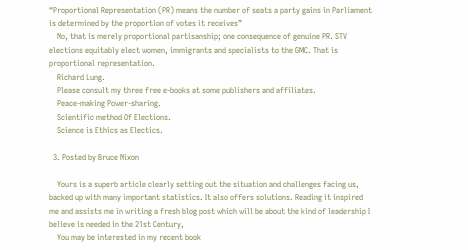“Proportional Representation (PR) means the number of seats a party gains in Parliament is determined by the proportion of votes it receives”
    No, that is merely proportional partisanship; one consequence of genuine PR. STV elections equitably elect women, immigrants and specialists to the GMC. That is proportional representation.
    Richard Lung.
    Please consult my three free e-books at some publishers and affiliates.
    Peace-making Power-sharing.
    Scientific method Of Elections.
    Science is Ethics as Electics.

  3. Posted by Bruce Nixon

    Yours is a superb article clearly setting out the situation and challenges facing us, backed up with many important statistics. It also offers solutions. Reading it inspired me and assists me in writing a fresh blog post which will be about the kind of leadership I believe is needed in the 21st Century,
    You may be interested in my recent book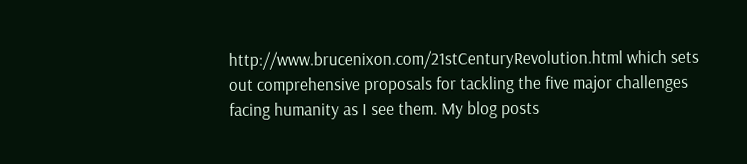http://www.brucenixon.com/21stCenturyRevolution.html which sets out comprehensive proposals for tackling the five major challenges facing humanity as I see them. My blog posts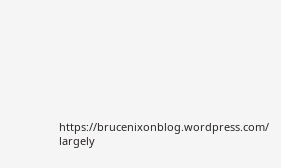https://brucenixonblog.wordpress.com/ largely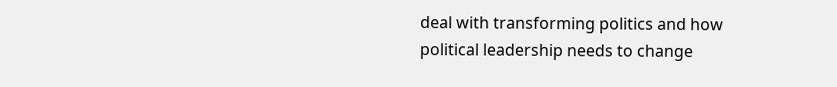deal with transforming politics and how political leadership needs to change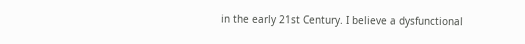in the early 21st Century. I believe a dysfunctional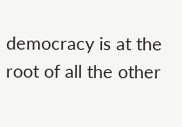democracy is at the root of all the other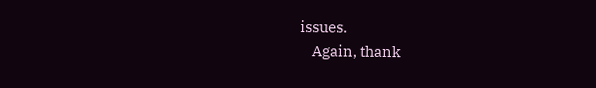issues.
    Again, thank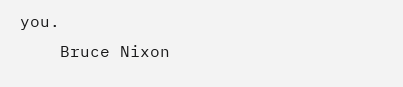you.
    Bruce Nixon